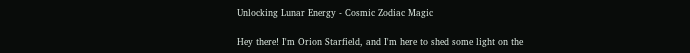Unlocking Lunar Energy - Cosmic Zodiac Magic

Hey there! I'm Orion Starfield, and I'm here to shed some light on the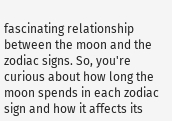fascinating relationship between the moon and the zodiac signs. So, you're curious about how long the moon spends in each zodiac sign and how it affects its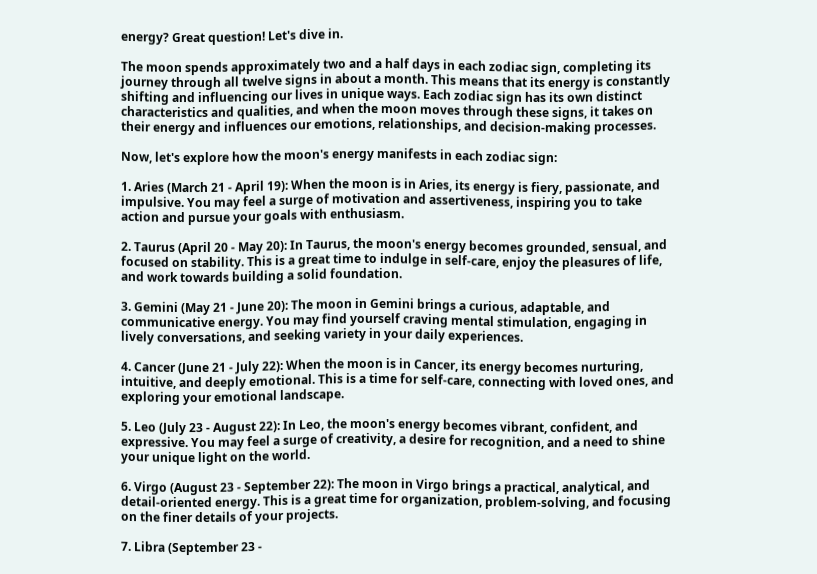energy? Great question! Let's dive in.

The moon spends approximately two and a half days in each zodiac sign, completing its journey through all twelve signs in about a month. This means that its energy is constantly shifting and influencing our lives in unique ways. Each zodiac sign has its own distinct characteristics and qualities, and when the moon moves through these signs, it takes on their energy and influences our emotions, relationships, and decision-making processes.

Now, let's explore how the moon's energy manifests in each zodiac sign:

1. Aries (March 21 - April 19): When the moon is in Aries, its energy is fiery, passionate, and impulsive. You may feel a surge of motivation and assertiveness, inspiring you to take action and pursue your goals with enthusiasm.

2. Taurus (April 20 - May 20): In Taurus, the moon's energy becomes grounded, sensual, and focused on stability. This is a great time to indulge in self-care, enjoy the pleasures of life, and work towards building a solid foundation.

3. Gemini (May 21 - June 20): The moon in Gemini brings a curious, adaptable, and communicative energy. You may find yourself craving mental stimulation, engaging in lively conversations, and seeking variety in your daily experiences.

4. Cancer (June 21 - July 22): When the moon is in Cancer, its energy becomes nurturing, intuitive, and deeply emotional. This is a time for self-care, connecting with loved ones, and exploring your emotional landscape.

5. Leo (July 23 - August 22): In Leo, the moon's energy becomes vibrant, confident, and expressive. You may feel a surge of creativity, a desire for recognition, and a need to shine your unique light on the world.

6. Virgo (August 23 - September 22): The moon in Virgo brings a practical, analytical, and detail-oriented energy. This is a great time for organization, problem-solving, and focusing on the finer details of your projects.

7. Libra (September 23 -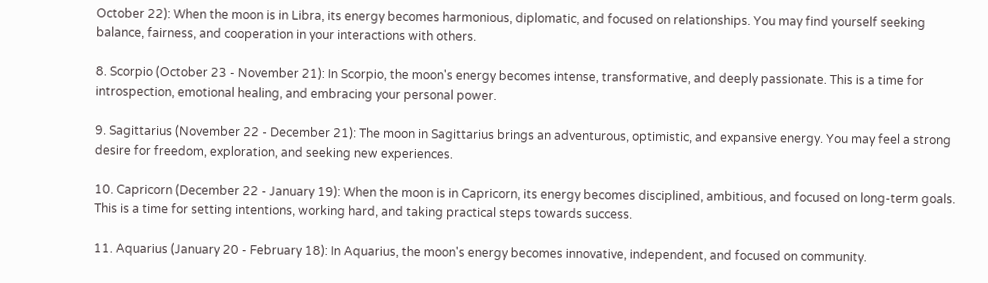October 22): When the moon is in Libra, its energy becomes harmonious, diplomatic, and focused on relationships. You may find yourself seeking balance, fairness, and cooperation in your interactions with others.

8. Scorpio (October 23 - November 21): In Scorpio, the moon's energy becomes intense, transformative, and deeply passionate. This is a time for introspection, emotional healing, and embracing your personal power.

9. Sagittarius (November 22 - December 21): The moon in Sagittarius brings an adventurous, optimistic, and expansive energy. You may feel a strong desire for freedom, exploration, and seeking new experiences.

10. Capricorn (December 22 - January 19): When the moon is in Capricorn, its energy becomes disciplined, ambitious, and focused on long-term goals. This is a time for setting intentions, working hard, and taking practical steps towards success.

11. Aquarius (January 20 - February 18): In Aquarius, the moon's energy becomes innovative, independent, and focused on community.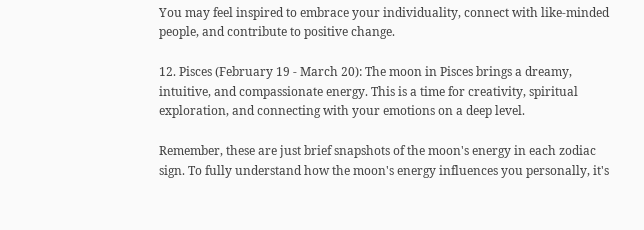You may feel inspired to embrace your individuality, connect with like-minded people, and contribute to positive change.

12. Pisces (February 19 - March 20): The moon in Pisces brings a dreamy, intuitive, and compassionate energy. This is a time for creativity, spiritual exploration, and connecting with your emotions on a deep level.

Remember, these are just brief snapshots of the moon's energy in each zodiac sign. To fully understand how the moon's energy influences you personally, it's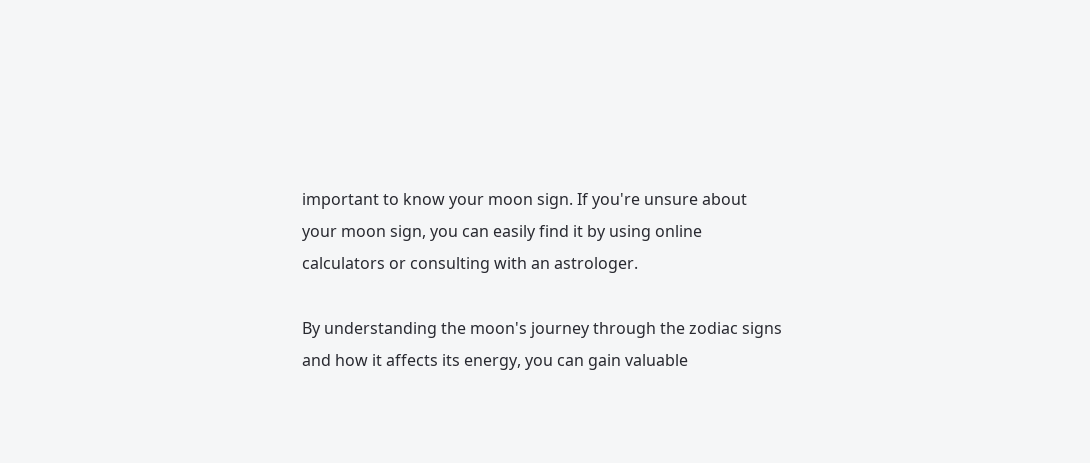important to know your moon sign. If you're unsure about your moon sign, you can easily find it by using online calculators or consulting with an astrologer.

By understanding the moon's journey through the zodiac signs and how it affects its energy, you can gain valuable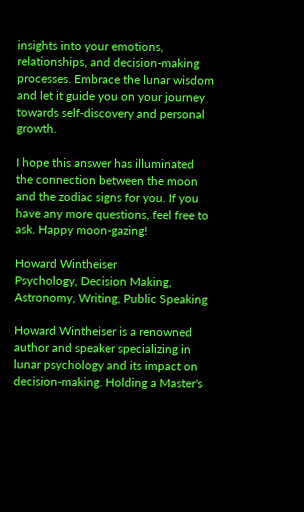insights into your emotions, relationships, and decision-making processes. Embrace the lunar wisdom and let it guide you on your journey towards self-discovery and personal growth.

I hope this answer has illuminated the connection between the moon and the zodiac signs for you. If you have any more questions, feel free to ask. Happy moon-gazing!

Howard Wintheiser
Psychology, Decision Making, Astronomy, Writing, Public Speaking

Howard Wintheiser is a renowned author and speaker specializing in lunar psychology and its impact on decision-making. Holding a Master's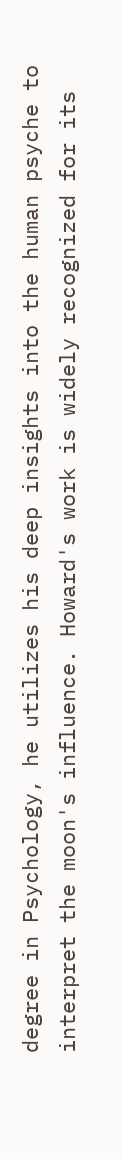degree in Psychology, he utilizes his deep insights into the human psyche to interpret the moon's influence. Howard's work is widely recognized for its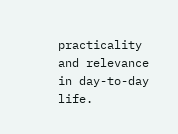practicality and relevance in day-to-day life.